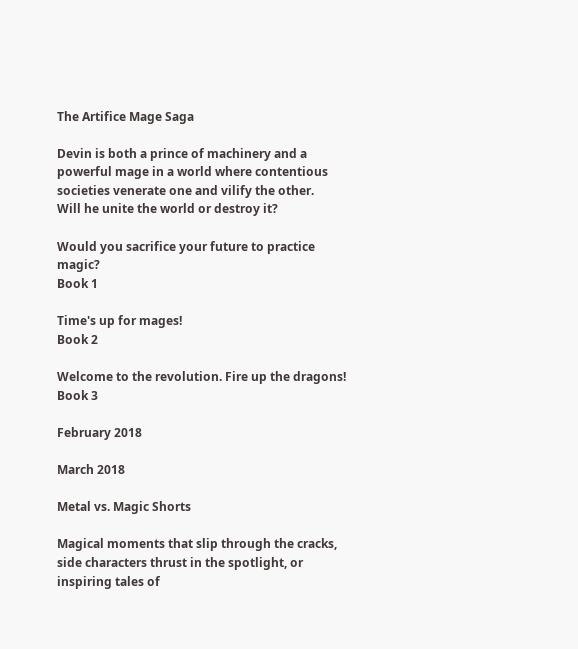The Artifice Mage Saga

Devin is both a prince of machinery and a powerful mage in a world where contentious societies venerate one and vilify the other.
Will he unite the world or destroy it?

Would you sacrifice your future to practice magic?
Book 1

Time's up for mages!
Book 2

Welcome to the revolution. Fire up the dragons!
Book 3

February 2018

March 2018

Metal vs. Magic Shorts

Magical moments that slip through the cracks, side characters thrust in the spotlight, or inspiring tales of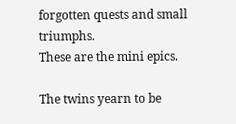forgotten quests and small triumphs.
These are the mini epics.

The twins yearn to be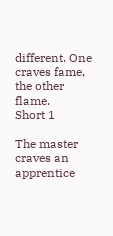different. One craves fame, the other flame.
Short 1

The master craves an apprentice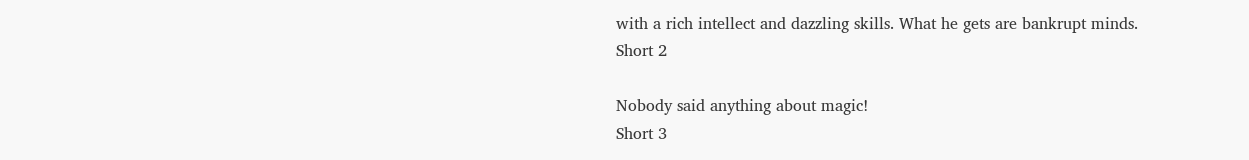with a rich intellect and dazzling skills. What he gets are bankrupt minds.
Short 2

Nobody said anything about magic!
Short 3